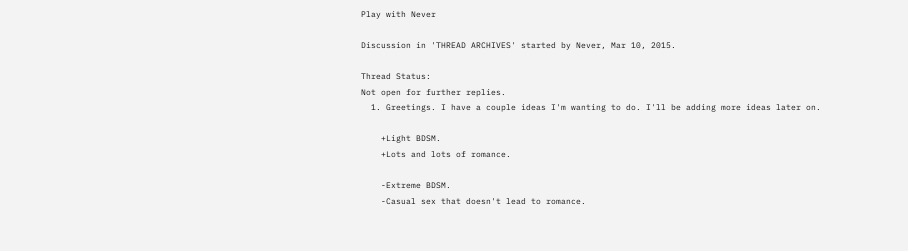Play with Never

Discussion in 'THREAD ARCHIVES' started by Never, Mar 10, 2015.

Thread Status:
Not open for further replies.
  1. Greetings. I have a couple ideas I'm wanting to do. I'll be adding more ideas later on.

    +Light BDSM.
    +Lots and lots of romance.

    -Extreme BDSM.
    -Casual sex that doesn't lead to romance.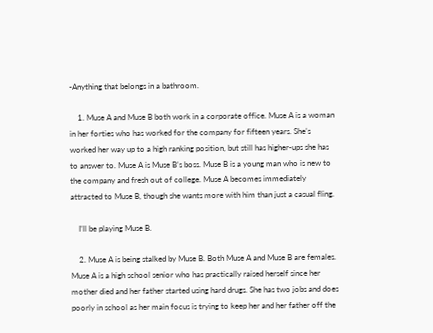-Anything that belongs in a bathroom.

    1. Muse A and Muse B both work in a corporate office. Muse A is a woman in her forties who has worked for the company for fifteen years. She’s worked her way up to a high ranking position, but still has higher-ups she has to answer to. Muse A is Muse B’s boss. Muse B is a young man who is new to the company and fresh out of college. Muse A becomes immediately attracted to Muse B, though she wants more with him than just a casual fling.

    I’ll be playing Muse B.

    2. Muse A is being stalked by Muse B. Both Muse A and Muse B are females. Muse A is a high school senior who has practically raised herself since her mother died and her father started using hard drugs. She has two jobs and does poorly in school as her main focus is trying to keep her and her father off the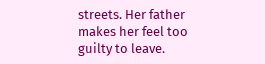streets. Her father makes her feel too guilty to leave.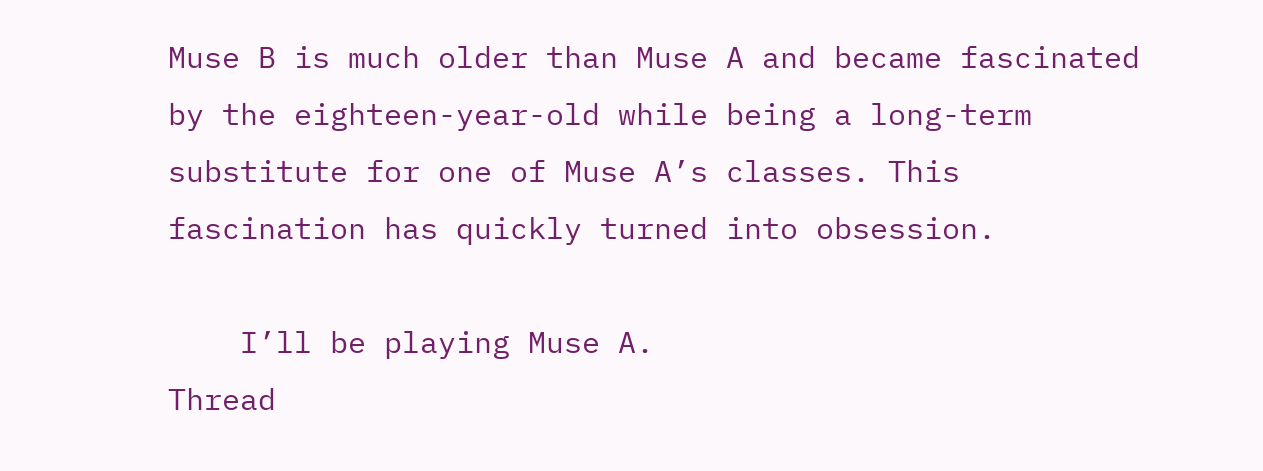Muse B is much older than Muse A and became fascinated by the eighteen-year-old while being a long-term substitute for one of Muse A’s classes. This fascination has quickly turned into obsession.

    I’ll be playing Muse A.
Thread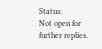Status:
Not open for further replies.